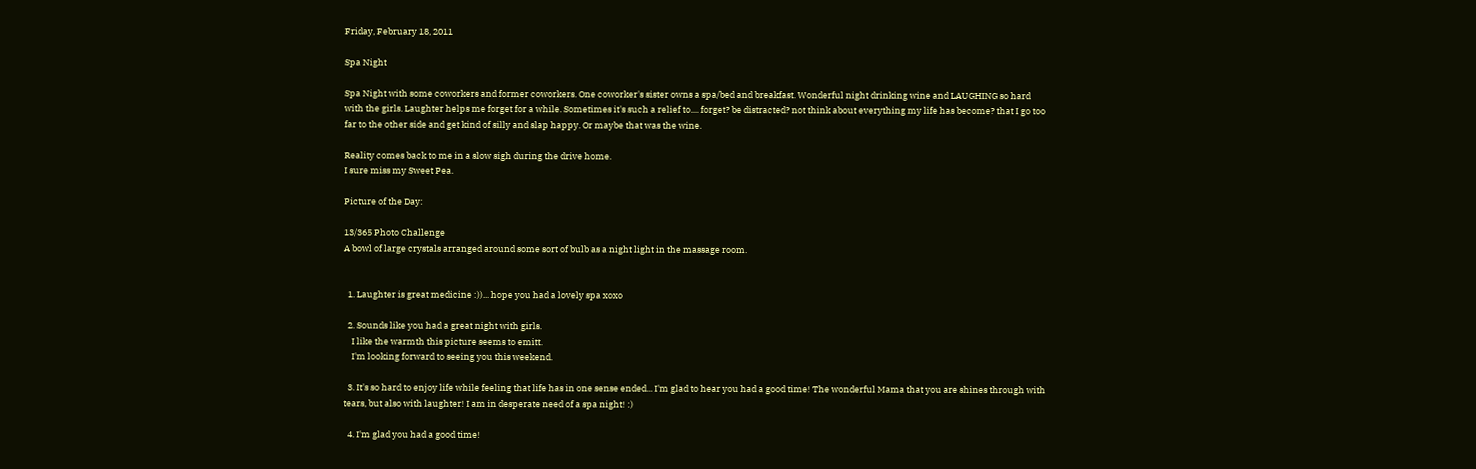Friday, February 18, 2011

Spa Night

Spa Night with some coworkers and former coworkers. One coworker's sister owns a spa/bed and breakfast. Wonderful night drinking wine and LAUGHING so hard with the girls. Laughter helps me forget for a while. Sometimes it's such a relief to.... forget? be distracted? not think about everything my life has become? that I go too far to the other side and get kind of silly and slap happy. Or maybe that was the wine.

Reality comes back to me in a slow sigh during the drive home.
I sure miss my Sweet Pea.

Picture of the Day:

13/365 Photo Challenge
A bowl of large crystals arranged around some sort of bulb as a night light in the massage room.


  1. Laughter is great medicine :))... hope you had a lovely spa xoxo

  2. Sounds like you had a great night with girls.
    I like the warmth this picture seems to emitt.
    I'm looking forward to seeing you this weekend.

  3. It's so hard to enjoy life while feeling that life has in one sense ended... I'm glad to hear you had a good time! The wonderful Mama that you are shines through with tears, but also with laughter! I am in desperate need of a spa night! :)

  4. I'm glad you had a good time!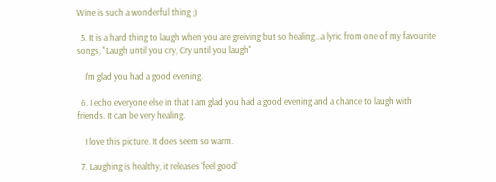Wine is such a wonderful thing ;)

  5. It is a hard thing to laugh when you are greiving but so healing...a lyric from one of my favourite songs, "Laugh until you cry, Cry until you laugh"

    I'm glad you had a good evening.

  6. I echo everyone else in that I am glad you had a good evening and a chance to laugh with friends. It can be very healing.

    I love this picture. It does seem so warm.

  7. Laughing is healthy, it releases 'feel good'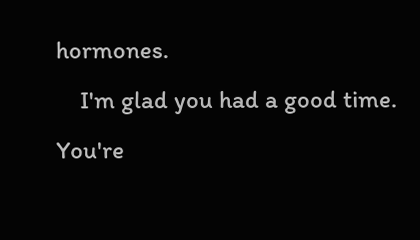hormones.
    I'm glad you had a good time. You're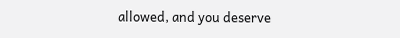allowed, and you deserve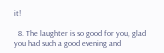it!

  8. The laughter is so good for you, glad you had such a good evening and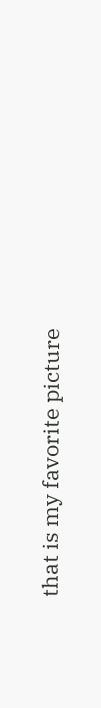that is my favorite picture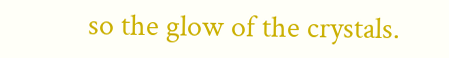so the glow of the crystals.